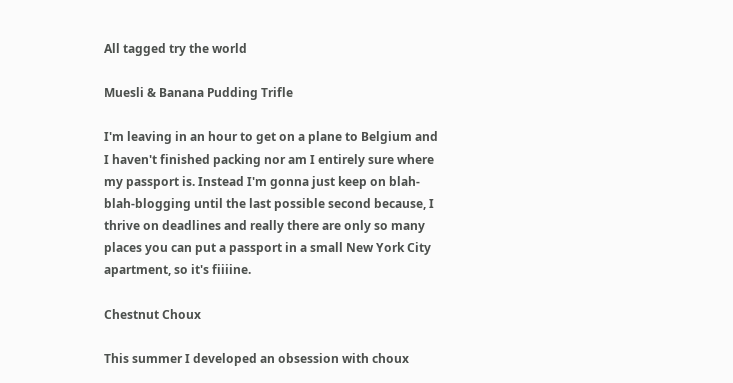All tagged try the world

Muesli & Banana Pudding Trifle

I'm leaving in an hour to get on a plane to Belgium and I haven't finished packing nor am I entirely sure where my passport is. Instead I'm gonna just keep on blah-blah-blogging until the last possible second because, I thrive on deadlines and really there are only so many places you can put a passport in a small New York City apartment, so it's fiiiine.

Chestnut Choux

This summer I developed an obsession with choux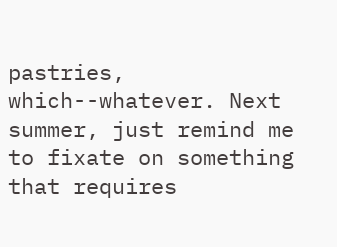pastries, which--whatever. Next summer, just remind me to fixate on something that requires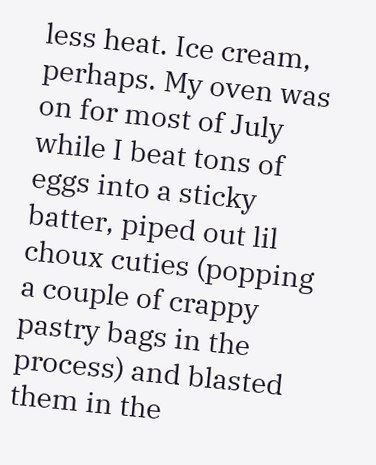less heat. Ice cream, perhaps. My oven was on for most of July while I beat tons of eggs into a sticky batter, piped out lil choux cuties (popping a couple of crappy pastry bags in the process) and blasted them in the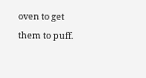oven to get them to puff.